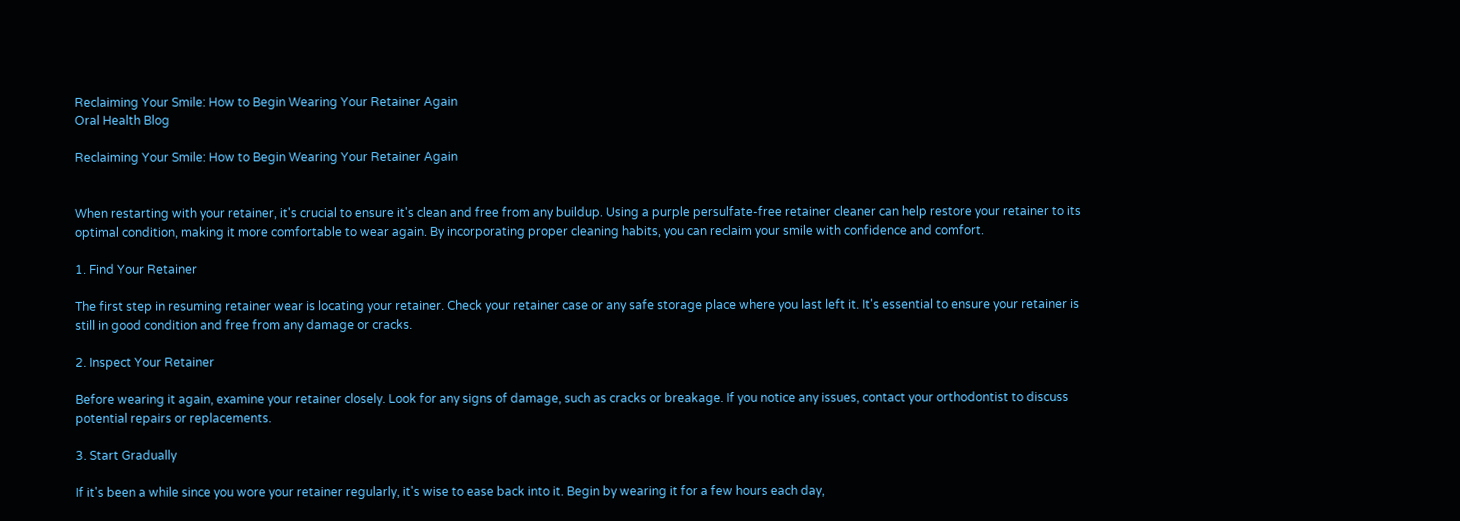Reclaiming Your Smile: How to Begin Wearing Your Retainer Again
Oral Health Blog

Reclaiming Your Smile: How to Begin Wearing Your Retainer Again


When restarting with your retainer, it's crucial to ensure it's clean and free from any buildup. Using a purple persulfate-free retainer cleaner can help restore your retainer to its optimal condition, making it more comfortable to wear again. By incorporating proper cleaning habits, you can reclaim your smile with confidence and comfort.

1. Find Your Retainer

The first step in resuming retainer wear is locating your retainer. Check your retainer case or any safe storage place where you last left it. It's essential to ensure your retainer is still in good condition and free from any damage or cracks.

2. Inspect Your Retainer

Before wearing it again, examine your retainer closely. Look for any signs of damage, such as cracks or breakage. If you notice any issues, contact your orthodontist to discuss potential repairs or replacements.

3. Start Gradually

If it's been a while since you wore your retainer regularly, it's wise to ease back into it. Begin by wearing it for a few hours each day,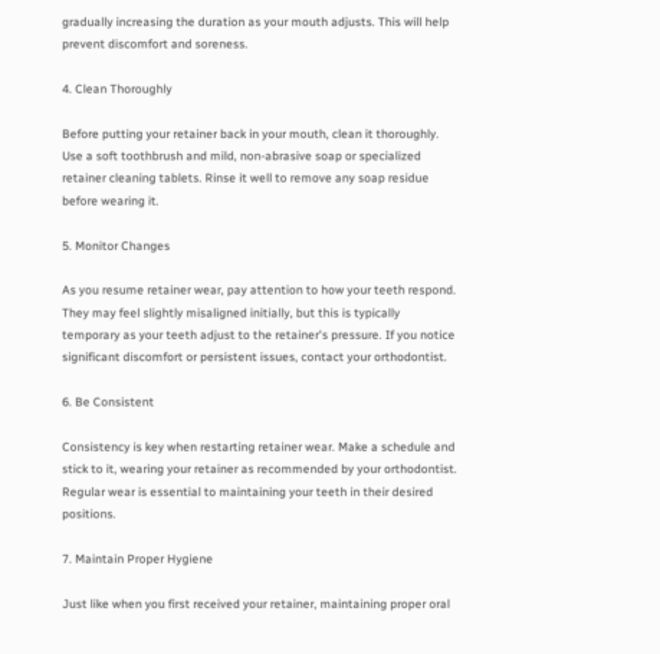gradually increasing the duration as your mouth adjusts. This will help prevent discomfort and soreness.

4. Clean Thoroughly

Before putting your retainer back in your mouth, clean it thoroughly. Use a soft toothbrush and mild, non-abrasive soap or specialized retainer cleaning tablets. Rinse it well to remove any soap residue before wearing it.

5. Monitor Changes

As you resume retainer wear, pay attention to how your teeth respond. They may feel slightly misaligned initially, but this is typically temporary as your teeth adjust to the retainer's pressure. If you notice significant discomfort or persistent issues, contact your orthodontist.

6. Be Consistent

Consistency is key when restarting retainer wear. Make a schedule and stick to it, wearing your retainer as recommended by your orthodontist. Regular wear is essential to maintaining your teeth in their desired positions.

7. Maintain Proper Hygiene

Just like when you first received your retainer, maintaining proper oral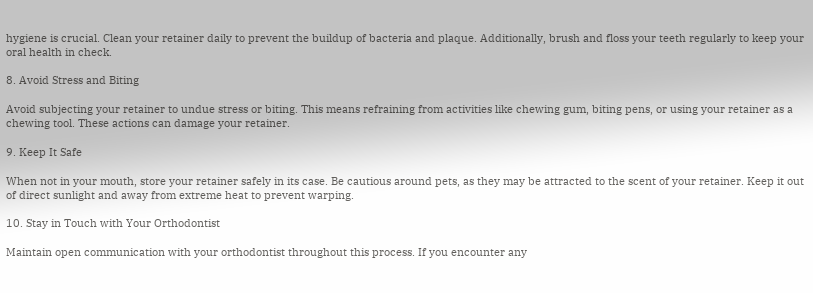hygiene is crucial. Clean your retainer daily to prevent the buildup of bacteria and plaque. Additionally, brush and floss your teeth regularly to keep your oral health in check.

8. Avoid Stress and Biting

Avoid subjecting your retainer to undue stress or biting. This means refraining from activities like chewing gum, biting pens, or using your retainer as a chewing tool. These actions can damage your retainer.

9. Keep It Safe

When not in your mouth, store your retainer safely in its case. Be cautious around pets, as they may be attracted to the scent of your retainer. Keep it out of direct sunlight and away from extreme heat to prevent warping.

10. Stay in Touch with Your Orthodontist

Maintain open communication with your orthodontist throughout this process. If you encounter any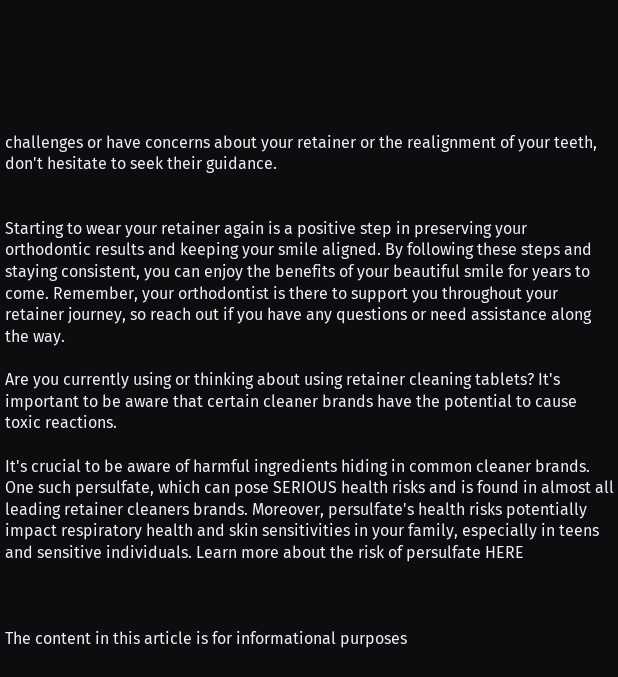challenges or have concerns about your retainer or the realignment of your teeth, don't hesitate to seek their guidance.


Starting to wear your retainer again is a positive step in preserving your orthodontic results and keeping your smile aligned. By following these steps and staying consistent, you can enjoy the benefits of your beautiful smile for years to come. Remember, your orthodontist is there to support you throughout your retainer journey, so reach out if you have any questions or need assistance along the way.

Are you currently using or thinking about using retainer cleaning tablets? It's important to be aware that certain cleaner brands have the potential to cause toxic reactions.

It's crucial to be aware of harmful ingredients hiding in common cleaner brands. One such persulfate, which can pose SERIOUS health risks and is found in almost all leading retainer cleaners brands. Moreover, persulfate's health risks potentially impact respiratory health and skin sensitivities in your family, especially in teens and sensitive individuals. Learn more about the risk of persulfate HERE



The content in this article is for informational purposes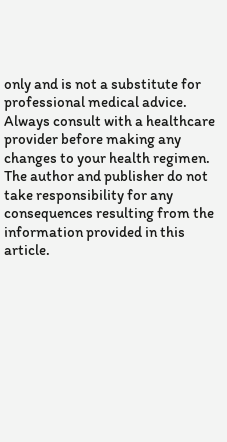only and is not a substitute for professional medical advice. Always consult with a healthcare provider before making any changes to your health regimen. The author and publisher do not take responsibility for any consequences resulting from the information provided in this article.